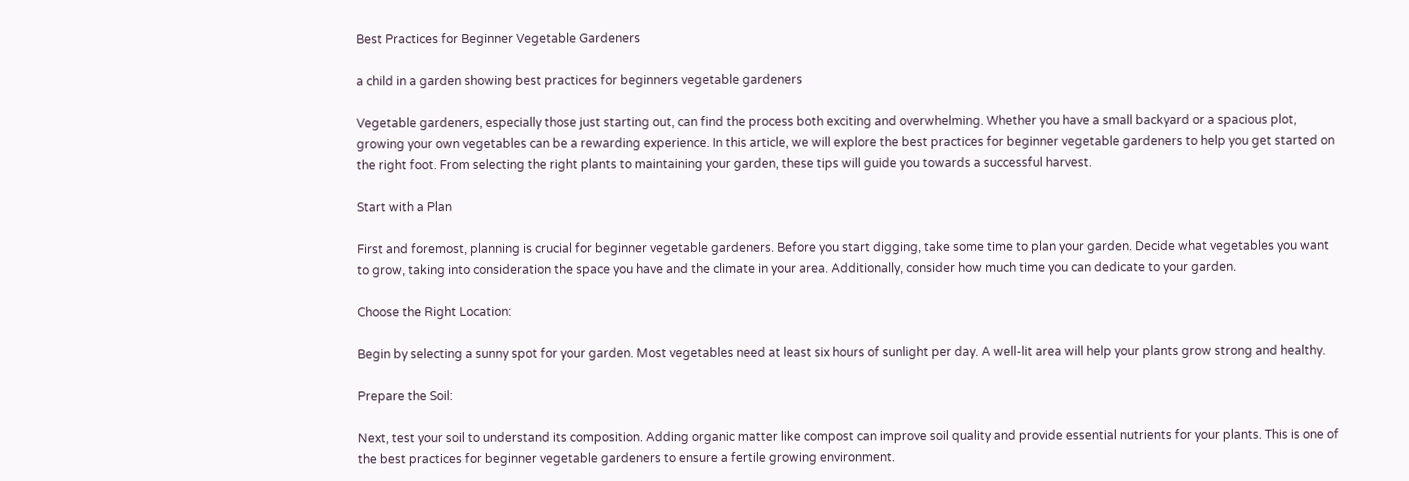Best Practices for Beginner Vegetable Gardeners

a child in a garden showing best practices for beginners vegetable gardeners

Vegetable gardeners, especially those just starting out, can find the process both exciting and overwhelming. Whether you have a small backyard or a spacious plot, growing your own vegetables can be a rewarding experience. In this article, we will explore the best practices for beginner vegetable gardeners to help you get started on the right foot. From selecting the right plants to maintaining your garden, these tips will guide you towards a successful harvest.

Start with a Plan

First and foremost, planning is crucial for beginner vegetable gardeners. Before you start digging, take some time to plan your garden. Decide what vegetables you want to grow, taking into consideration the space you have and the climate in your area. Additionally, consider how much time you can dedicate to your garden.

Choose the Right Location:

Begin by selecting a sunny spot for your garden. Most vegetables need at least six hours of sunlight per day. A well-lit area will help your plants grow strong and healthy.

Prepare the Soil:

Next, test your soil to understand its composition. Adding organic matter like compost can improve soil quality and provide essential nutrients for your plants. This is one of the best practices for beginner vegetable gardeners to ensure a fertile growing environment.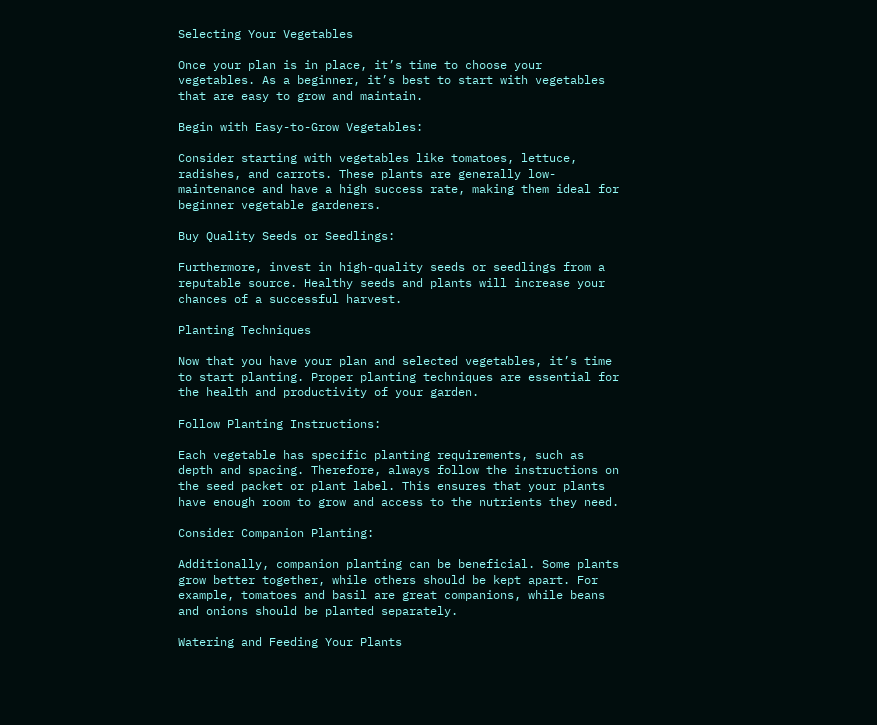Selecting Your Vegetables

Once your plan is in place, it’s time to choose your vegetables. As a beginner, it’s best to start with vegetables that are easy to grow and maintain.

Begin with Easy-to-Grow Vegetables:

Consider starting with vegetables like tomatoes, lettuce, radishes, and carrots. These plants are generally low-maintenance and have a high success rate, making them ideal for beginner vegetable gardeners.

Buy Quality Seeds or Seedlings:

Furthermore, invest in high-quality seeds or seedlings from a reputable source. Healthy seeds and plants will increase your chances of a successful harvest.

Planting Techniques

Now that you have your plan and selected vegetables, it’s time to start planting. Proper planting techniques are essential for the health and productivity of your garden.

Follow Planting Instructions:

Each vegetable has specific planting requirements, such as depth and spacing. Therefore, always follow the instructions on the seed packet or plant label. This ensures that your plants have enough room to grow and access to the nutrients they need.

Consider Companion Planting:

Additionally, companion planting can be beneficial. Some plants grow better together, while others should be kept apart. For example, tomatoes and basil are great companions, while beans and onions should be planted separately.

Watering and Feeding Your Plants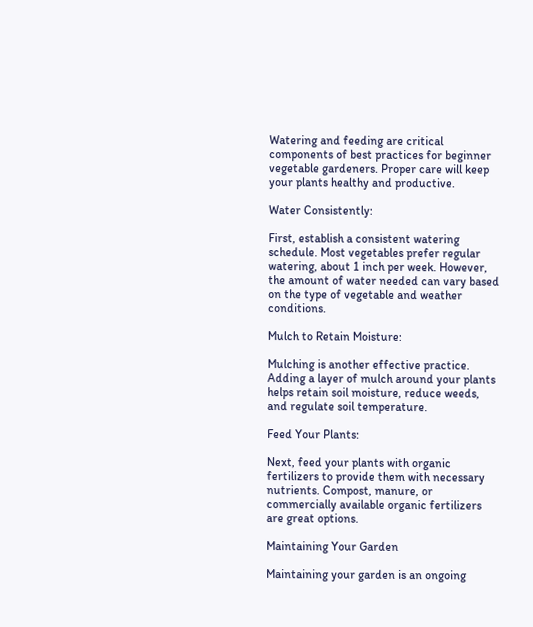Watering and feeding are critical components of best practices for beginner vegetable gardeners. Proper care will keep your plants healthy and productive.

Water Consistently:

First, establish a consistent watering schedule. Most vegetables prefer regular watering, about 1 inch per week. However, the amount of water needed can vary based on the type of vegetable and weather conditions.

Mulch to Retain Moisture:

Mulching is another effective practice. Adding a layer of mulch around your plants helps retain soil moisture, reduce weeds, and regulate soil temperature.

Feed Your Plants:

Next, feed your plants with organic fertilizers to provide them with necessary nutrients. Compost, manure, or commercially available organic fertilizers are great options.

Maintaining Your Garden

Maintaining your garden is an ongoing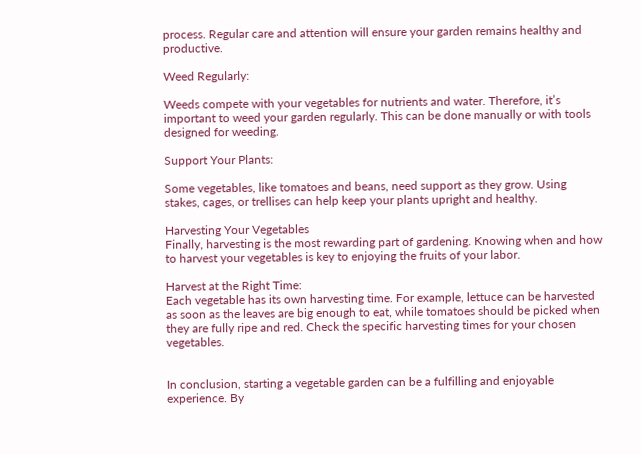process. Regular care and attention will ensure your garden remains healthy and productive.

Weed Regularly:

Weeds compete with your vegetables for nutrients and water. Therefore, it’s important to weed your garden regularly. This can be done manually or with tools designed for weeding.

Support Your Plants:

Some vegetables, like tomatoes and beans, need support as they grow. Using stakes, cages, or trellises can help keep your plants upright and healthy.

Harvesting Your Vegetables
Finally, harvesting is the most rewarding part of gardening. Knowing when and how to harvest your vegetables is key to enjoying the fruits of your labor.

Harvest at the Right Time:
Each vegetable has its own harvesting time. For example, lettuce can be harvested as soon as the leaves are big enough to eat, while tomatoes should be picked when they are fully ripe and red. Check the specific harvesting times for your chosen vegetables.


In conclusion, starting a vegetable garden can be a fulfilling and enjoyable experience. By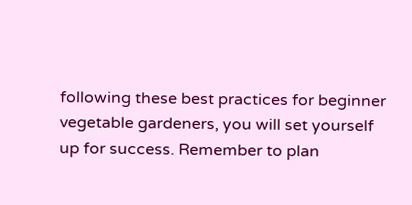following these best practices for beginner vegetable gardeners, you will set yourself up for success. Remember to plan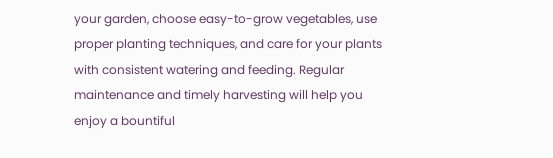your garden, choose easy-to-grow vegetables, use proper planting techniques, and care for your plants with consistent watering and feeding. Regular maintenance and timely harvesting will help you enjoy a bountiful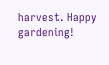harvest. Happy gardening!